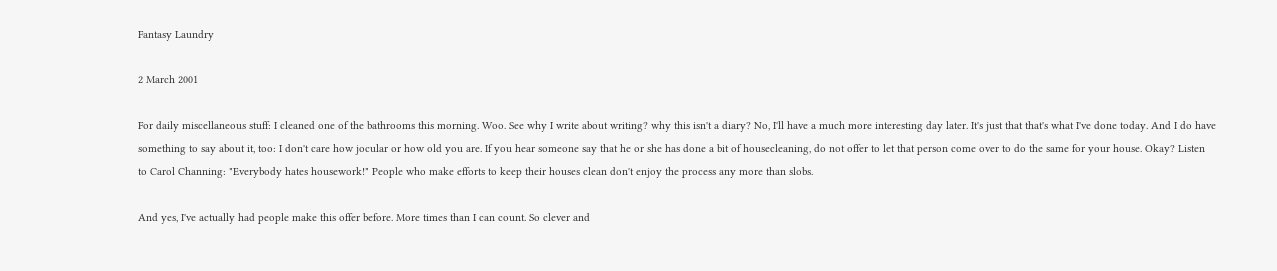Fantasy Laundry

2 March 2001

For daily miscellaneous stuff: I cleaned one of the bathrooms this morning. Woo. See why I write about writing? why this isn't a diary? No, I'll have a much more interesting day later. It's just that that's what I've done today. And I do have something to say about it, too: I don't care how jocular or how old you are. If you hear someone say that he or she has done a bit of housecleaning, do not offer to let that person come over to do the same for your house. Okay? Listen to Carol Channing: "Everybody hates housework!" People who make efforts to keep their houses clean don't enjoy the process any more than slobs.

And yes, I've actually had people make this offer before. More times than I can count. So clever and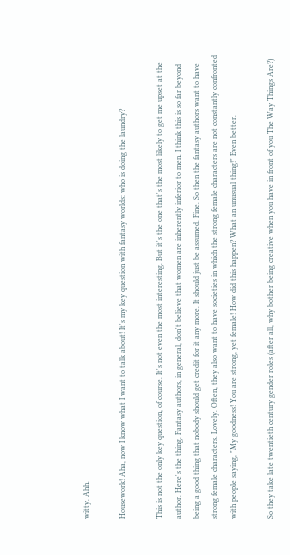witty. Ahh.

Housework! Aha, now I know what I want to talk about! It's my key question with fantasy worlds: who is doing the laundry?

This is not the only key question, of course. It's not even the most interesting. But it's the one that's the most likely to get me upset at the author. Here's the thing. Fantasy authors, in general, don't believe that women are inherently inferior to men. I think this is so far beyond being a good thing that nobody should get credit for it any more. It should just be assumed. Fine. So then the fantasy authors want to have strong female characters. Lovely. Often, they also want to have societies in which the strong female characters are not constantly confronted with people saying, "My goodness! You are strong, yet female! How did this happen? What an unusual thing!" Even better.

So they take late twentieth century gender roles (after all, why bother being creative when you have in front of you The Way Things Are?)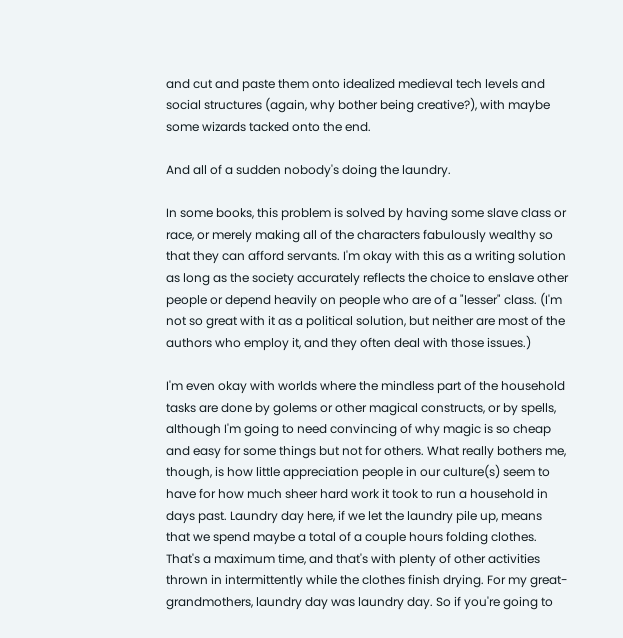and cut and paste them onto idealized medieval tech levels and social structures (again, why bother being creative?), with maybe some wizards tacked onto the end.

And all of a sudden nobody's doing the laundry.

In some books, this problem is solved by having some slave class or race, or merely making all of the characters fabulously wealthy so that they can afford servants. I'm okay with this as a writing solution as long as the society accurately reflects the choice to enslave other people or depend heavily on people who are of a "lesser" class. (I'm not so great with it as a political solution, but neither are most of the authors who employ it, and they often deal with those issues.)

I'm even okay with worlds where the mindless part of the household tasks are done by golems or other magical constructs, or by spells, although I'm going to need convincing of why magic is so cheap and easy for some things but not for others. What really bothers me, though, is how little appreciation people in our culture(s) seem to have for how much sheer hard work it took to run a household in days past. Laundry day here, if we let the laundry pile up, means that we spend maybe a total of a couple hours folding clothes. That's a maximum time, and that's with plenty of other activities thrown in intermittently while the clothes finish drying. For my great-grandmothers, laundry day was laundry day. So if you're going to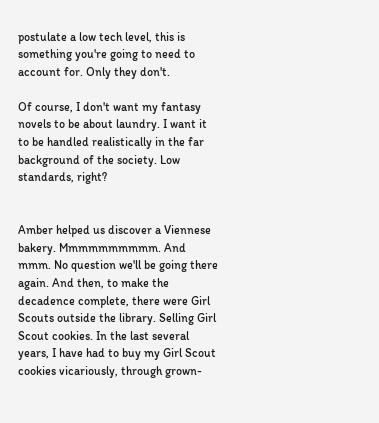postulate a low tech level, this is something you're going to need to account for. Only they don't.

Of course, I don't want my fantasy novels to be about laundry. I want it to be handled realistically in the far background of the society. Low standards, right?


Amber helped us discover a Viennese bakery. Mmmmmmmmmm. And mmm. No question we'll be going there again. And then, to make the decadence complete, there were Girl Scouts outside the library. Selling Girl Scout cookies. In the last several years, I have had to buy my Girl Scout cookies vicariously, through grown-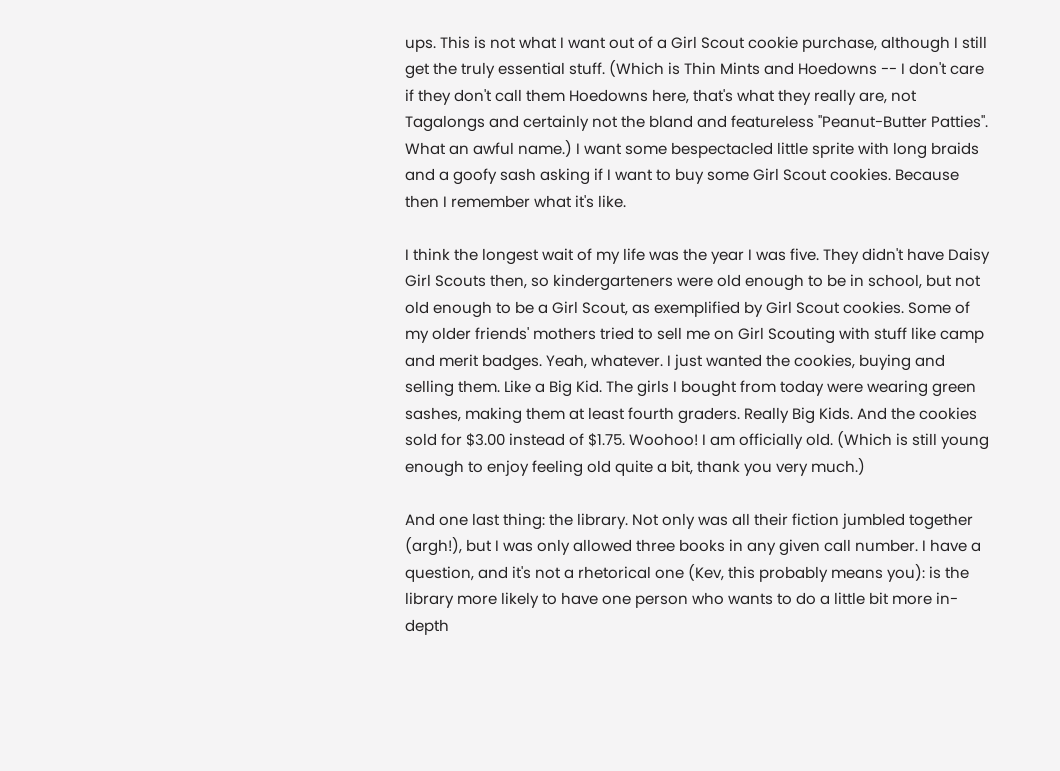ups. This is not what I want out of a Girl Scout cookie purchase, although I still get the truly essential stuff. (Which is Thin Mints and Hoedowns -- I don't care if they don't call them Hoedowns here, that's what they really are, not Tagalongs and certainly not the bland and featureless "Peanut-Butter Patties". What an awful name.) I want some bespectacled little sprite with long braids and a goofy sash asking if I want to buy some Girl Scout cookies. Because then I remember what it's like.

I think the longest wait of my life was the year I was five. They didn't have Daisy Girl Scouts then, so kindergarteners were old enough to be in school, but not old enough to be a Girl Scout, as exemplified by Girl Scout cookies. Some of my older friends' mothers tried to sell me on Girl Scouting with stuff like camp and merit badges. Yeah, whatever. I just wanted the cookies, buying and selling them. Like a Big Kid. The girls I bought from today were wearing green sashes, making them at least fourth graders. Really Big Kids. And the cookies sold for $3.00 instead of $1.75. Woohoo! I am officially old. (Which is still young enough to enjoy feeling old quite a bit, thank you very much.)

And one last thing: the library. Not only was all their fiction jumbled together (argh!), but I was only allowed three books in any given call number. I have a question, and it's not a rhetorical one (Kev, this probably means you): is the library more likely to have one person who wants to do a little bit more in-depth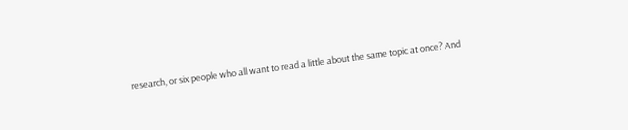research, or six people who all want to read a little about the same topic at once? And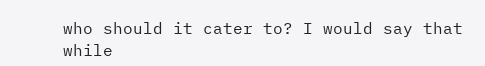who should it cater to? I would say that while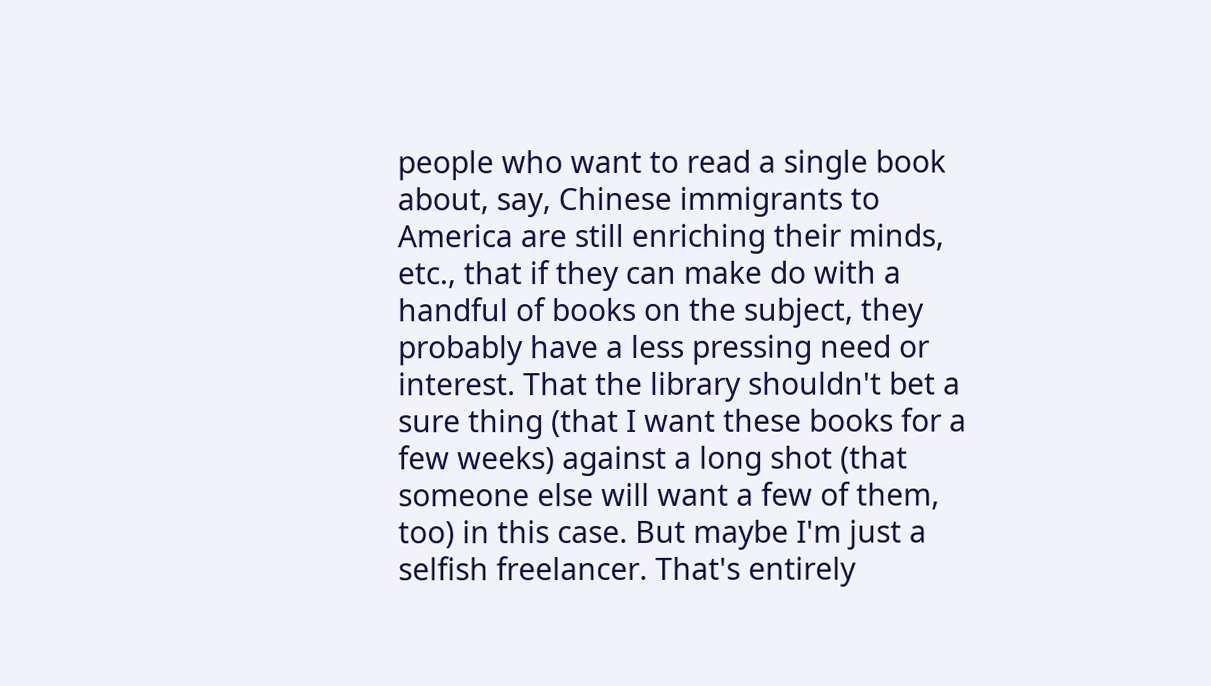people who want to read a single book about, say, Chinese immigrants to America are still enriching their minds, etc., that if they can make do with a handful of books on the subject, they probably have a less pressing need or interest. That the library shouldn't bet a sure thing (that I want these books for a few weeks) against a long shot (that someone else will want a few of them, too) in this case. But maybe I'm just a selfish freelancer. That's entirely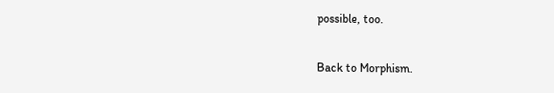possible, too.

Back to Morphism.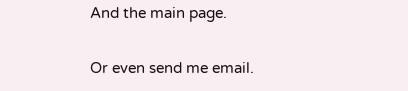And the main page.

Or even send me email.